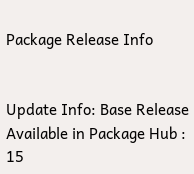Package Release Info


Update Info: Base Release
Available in Package Hub : 15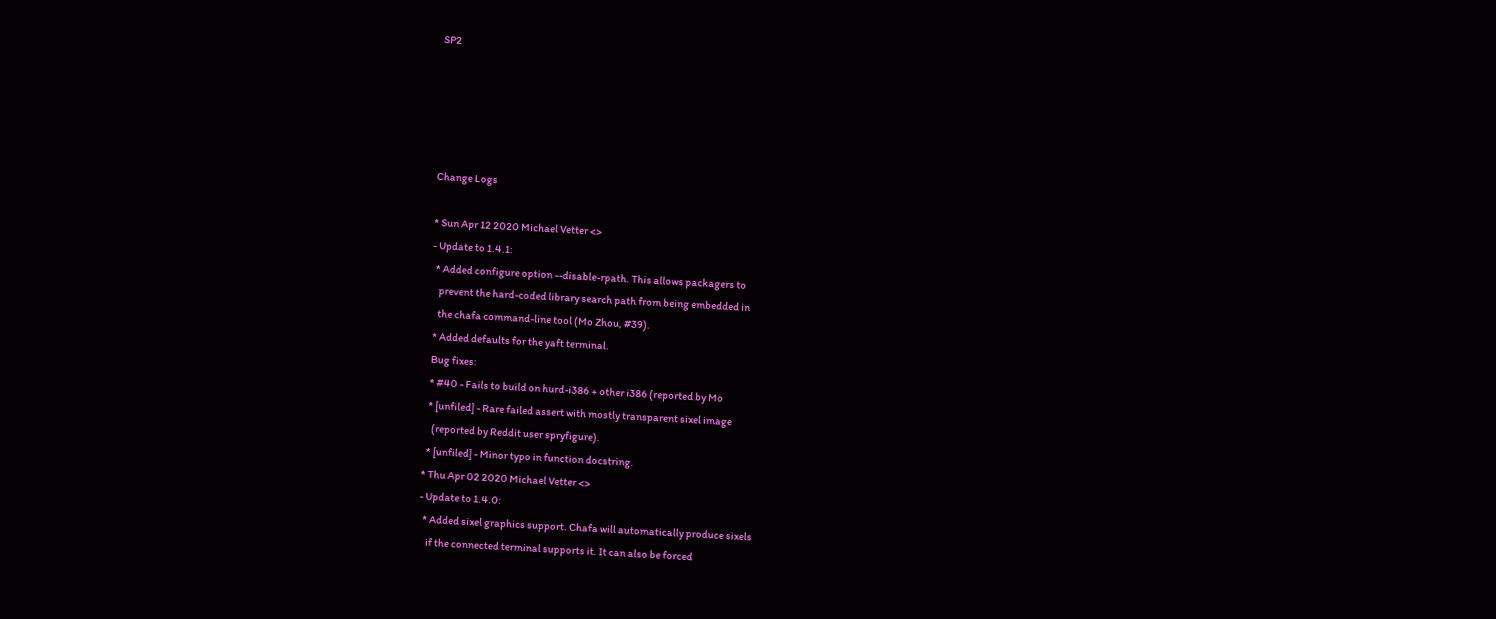SP2





Change Logs

* Sun Apr 12 2020 Michael Vetter <>
- Update to 1.4.1:
  * Added configure option --disable-rpath. This allows packagers to
    prevent the hard-coded library search path from being embedded in
    the chafa command-line tool (Mo Zhou, #39).
  * Added defaults for the yaft terminal.
  Bug fixes:
  * #40 - Fails to build on hurd-i386 + other i386 (reported by Mo
  * [unfiled] - Rare failed assert with mostly transparent sixel image
    (reported by Reddit user spryfigure).
  * [unfiled] - Minor typo in function docstring.
* Thu Apr 02 2020 Michael Vetter <>
- Update to 1.4.0:
  * Added sixel graphics support. Chafa will automatically produce sixels
    if the connected terminal supports it. It can also be forced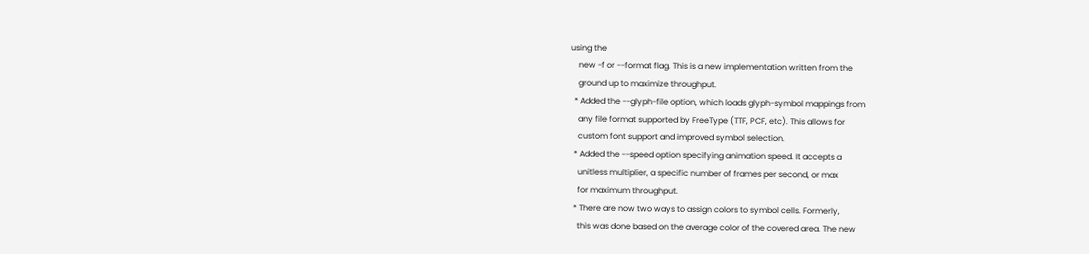using the
    new -f or --format flag. This is a new implementation written from the
    ground up to maximize throughput.
  * Added the --glyph-file option, which loads glyph-symbol mappings from
    any file format supported by FreeType (TTF, PCF, etc). This allows for
    custom font support and improved symbol selection.
  * Added the --speed option specifying animation speed. It accepts a
    unitless multiplier, a specific number of frames per second, or max
    for maximum throughput.
  * There are now two ways to assign colors to symbol cells. Formerly,
    this was done based on the average color of the covered area. The new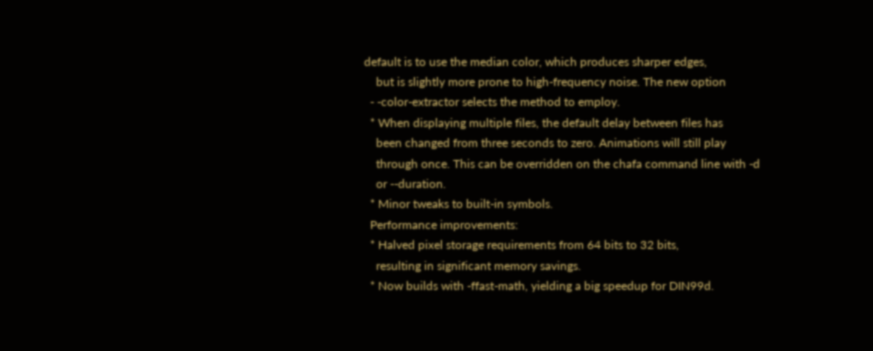default is to use the median color, which produces sharper edges,
    but is slightly more prone to high-frequency noise. The new option
  - -color-extractor selects the method to employ.
  * When displaying multiple files, the default delay between files has
    been changed from three seconds to zero. Animations will still play
    through once. This can be overridden on the chafa command line with -d
    or --duration.
  * Minor tweaks to built-in symbols.
  Performance improvements:
  * Halved pixel storage requirements from 64 bits to 32 bits,
    resulting in significant memory savings.
  * Now builds with -ffast-math, yielding a big speedup for DIN99d.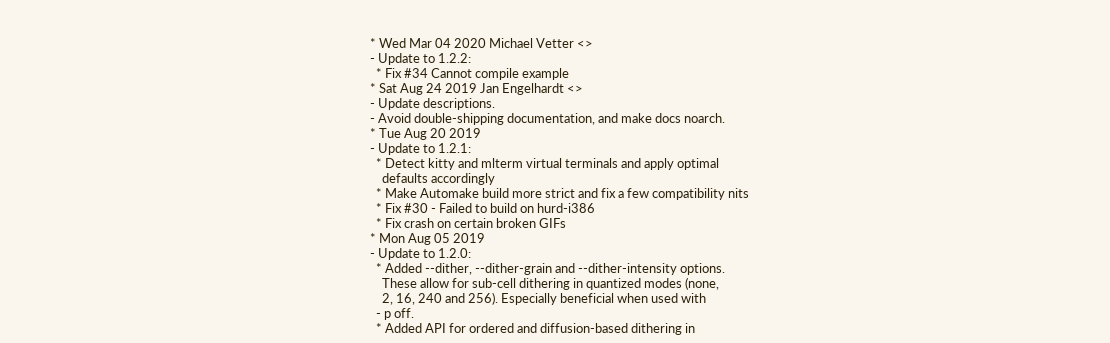* Wed Mar 04 2020 Michael Vetter <>
- Update to 1.2.2:
  * Fix #34 Cannot compile example
* Sat Aug 24 2019 Jan Engelhardt <>
- Update descriptions.
- Avoid double-shipping documentation, and make docs noarch.
* Tue Aug 20 2019
- Update to 1.2.1:
  * Detect kitty and mlterm virtual terminals and apply optimal
    defaults accordingly
  * Make Automake build more strict and fix a few compatibility nits
  * Fix #30 - Failed to build on hurd-i386
  * Fix crash on certain broken GIFs
* Mon Aug 05 2019
- Update to 1.2.0:
  * Added --dither, --dither-grain and --dither-intensity options.
    These allow for sub-cell dithering in quantized modes (none,
    2, 16, 240 and 256). Especially beneficial when used with
  - p off.
  * Added API for ordered and diffusion-based dithering in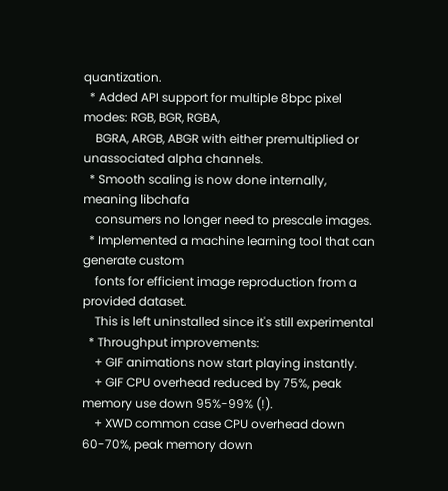quantization.
  * Added API support for multiple 8bpc pixel modes: RGB, BGR, RGBA,
    BGRA, ARGB, ABGR with either premultiplied or unassociated alpha channels.
  * Smooth scaling is now done internally, meaning libchafa
    consumers no longer need to prescale images.
  * Implemented a machine learning tool that can generate custom
    fonts for efficient image reproduction from a provided dataset.
    This is left uninstalled since it's still experimental
  * Throughput improvements:
    + GIF animations now start playing instantly.
    + GIF CPU overhead reduced by 75%, peak memory use down 95%-99% (!).
    + XWD common case CPU overhead down 60-70%, peak memory down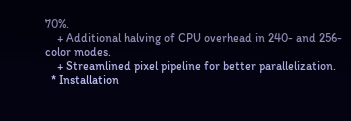70%.
    + Additional halving of CPU overhead in 240- and 256-color modes.
    + Streamlined pixel pipeline for better parallelization.
  * Installation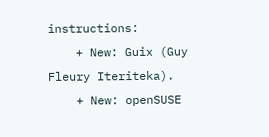instructions:
    + New: Guix (Guy Fleury Iteriteka).
    + New: openSUSE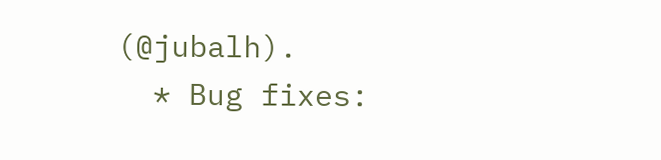(@jubalh).
  * Bug fixes: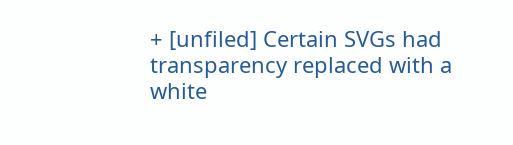+ [unfiled] Certain SVGs had transparency replaced with a white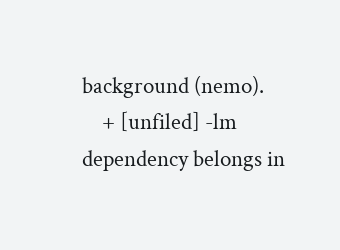background (nemo).
    + [unfiled] -lm dependency belongs in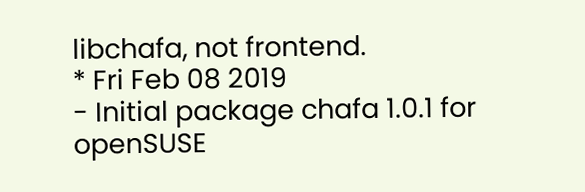libchafa, not frontend.
* Fri Feb 08 2019
- Initial package chafa 1.0.1 for openSUSE